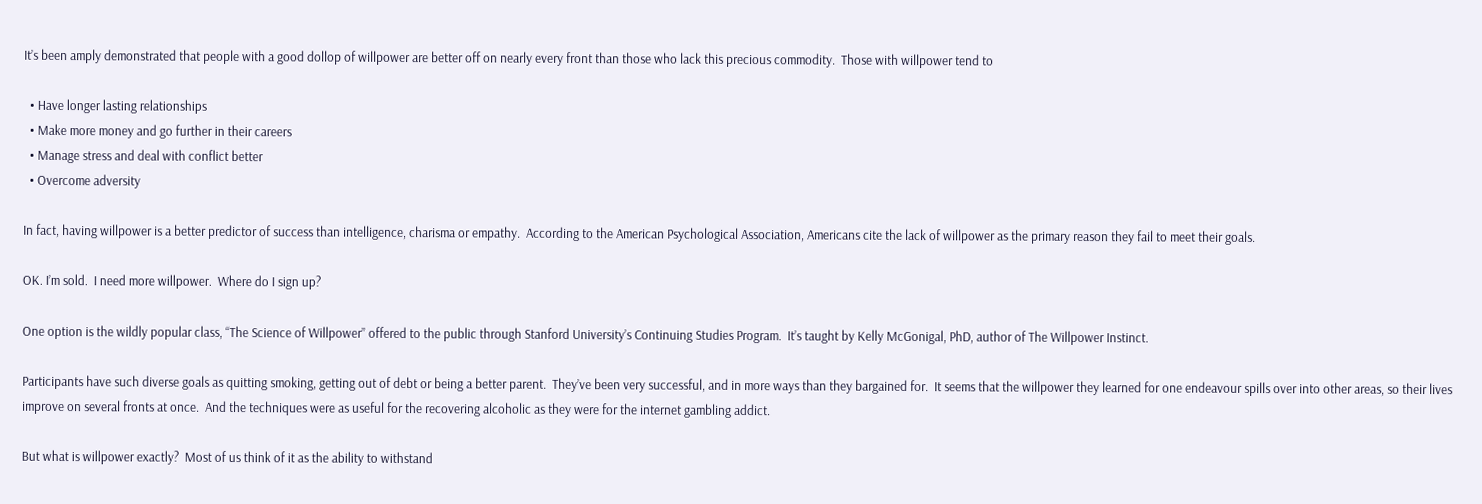It’s been amply demonstrated that people with a good dollop of willpower are better off on nearly every front than those who lack this precious commodity.  Those with willpower tend to

  • Have longer lasting relationships
  • Make more money and go further in their careers
  • Manage stress and deal with conflict better
  • Overcome adversity

In fact, having willpower is a better predictor of success than intelligence, charisma or empathy.  According to the American Psychological Association, Americans cite the lack of willpower as the primary reason they fail to meet their goals.

OK. I’m sold.  I need more willpower.  Where do I sign up?

One option is the wildly popular class, “The Science of Willpower” offered to the public through Stanford University’s Continuing Studies Program.  It’s taught by Kelly McGonigal, PhD, author of The Willpower Instinct.

Participants have such diverse goals as quitting smoking, getting out of debt or being a better parent.  They’ve been very successful, and in more ways than they bargained for.  It seems that the willpower they learned for one endeavour spills over into other areas, so their lives improve on several fronts at once.  And the techniques were as useful for the recovering alcoholic as they were for the internet gambling addict.

But what is willpower exactly?  Most of us think of it as the ability to withstand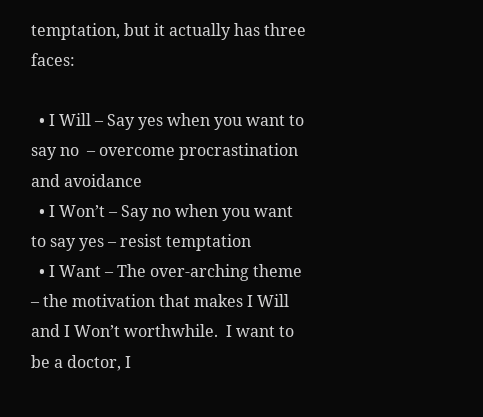temptation, but it actually has three faces:

  • I Will – Say yes when you want to say no  – overcome procrastination and avoidance
  • I Won’t – Say no when you want to say yes – resist temptation
  • I Want – The over-arching theme – the motivation that makes I Will and I Won’t worthwhile.  I want to be a doctor, I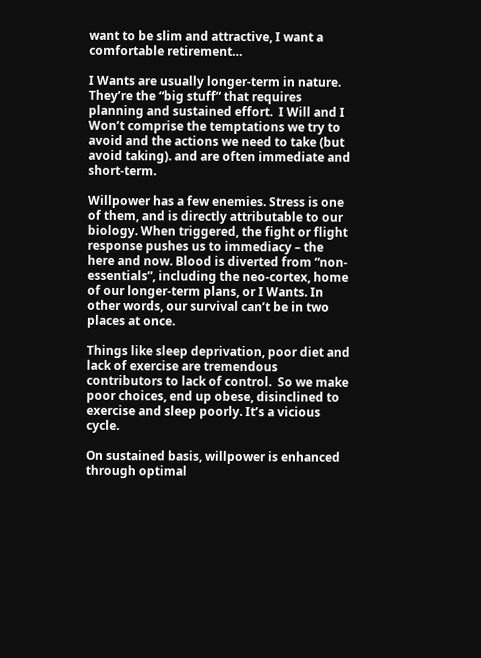want to be slim and attractive, I want a comfortable retirement…

I Wants are usually longer-term in nature. They’re the “big stuff” that requires planning and sustained effort.  I Will and I Won’t comprise the temptations we try to avoid and the actions we need to take (but avoid taking). and are often immediate and short-term.

Willpower has a few enemies. Stress is one of them, and is directly attributable to our biology. When triggered, the fight or flight response pushes us to immediacy – the here and now. Blood is diverted from “non-essentials”, including the neo-cortex, home of our longer-term plans, or I Wants. In other words, our survival can’t be in two places at once.

Things like sleep deprivation, poor diet and lack of exercise are tremendous contributors to lack of control.  So we make poor choices, end up obese, disinclined to exercise and sleep poorly. It’s a vicious cycle.

On sustained basis, willpower is enhanced through optimal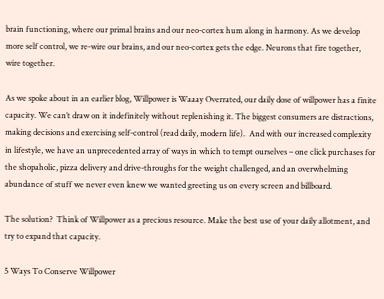brain functioning, where our primal brains and our neo-cortex hum along in harmony. As we develop more self control, we re-wire our brains, and our neo-cortex gets the edge. Neurons that fire together, wire together.

As we spoke about in an earlier blog, Willpower is Waaay Overrated, our daily dose of willpower has a finite capacity. We can’t draw on it indefinitely without replenishing it. The biggest consumers are distractions, making decisions and exercising self-control (read daily, modern life).  And with our increased complexity in lifestyle, we have an unprecedented array of ways in which to tempt ourselves – one click purchases for the shopaholic, pizza delivery and drive-throughs for the weight challenged, and an overwhelming abundance of stuff we never even knew we wanted greeting us on every screen and billboard.

The solution?  Think of Willpower as a precious resource. Make the best use of your daily allotment, and try to expand that capacity.

5 Ways To Conserve Willpower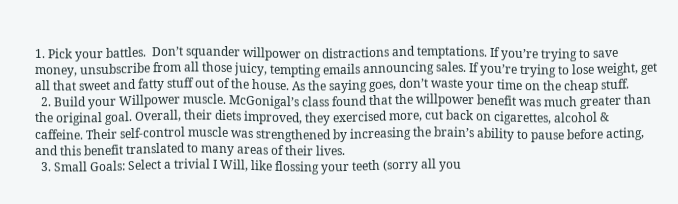1. Pick your battles.  Don’t squander willpower on distractions and temptations. If you’re trying to save money, unsubscribe from all those juicy, tempting emails announcing sales. If you’re trying to lose weight, get all that sweet and fatty stuff out of the house. As the saying goes, don’t waste your time on the cheap stuff.
  2. Build your Willpower muscle. McGonigal’s class found that the willpower benefit was much greater than the original goal. Overall, their diets improved, they exercised more, cut back on cigarettes, alcohol & caffeine. Their self-control muscle was strengthened by increasing the brain’s ability to pause before acting, and this benefit translated to many areas of their lives.
  3. Small Goals: Select a trivial I Will, like flossing your teeth (sorry all you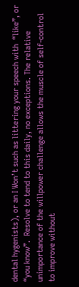dental hygenists), or an I Won’t such as littering your speech with  “like”, or “you know”.  Resolve to tend to this daily, no exceptions. The relative unimportance of the willpower challenge allows the muscle of self-control to improve without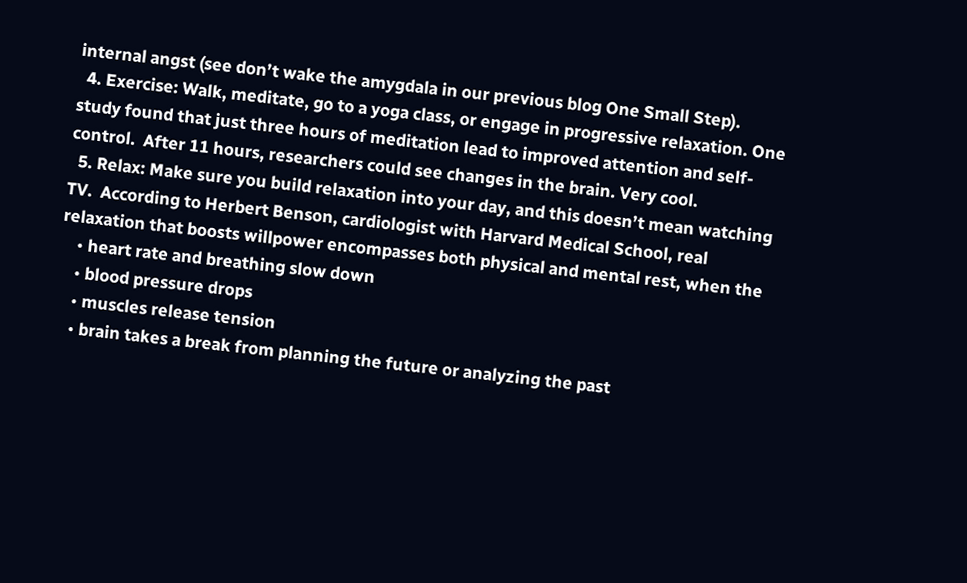internal angst (see don’t wake the amygdala in our previous blog One Small Step).
  4. Exercise: Walk, meditate, go to a yoga class, or engage in progressive relaxation. One study found that just three hours of meditation lead to improved attention and self-control.  After 11 hours, researchers could see changes in the brain. Very cool.
  5. Relax: Make sure you build relaxation into your day, and this doesn’t mean watching TV.  According to Herbert Benson, cardiologist with Harvard Medical School, real relaxation that boosts willpower encompasses both physical and mental rest, when the
    • heart rate and breathing slow down
    • blood pressure drops
    • muscles release tension
    • brain takes a break from planning the future or analyzing the past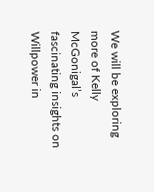We will be exploring more of Kelly McGonigal’s fascinating insights on Willpower in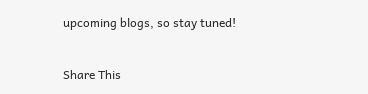upcoming blogs, so stay tuned!


Share This